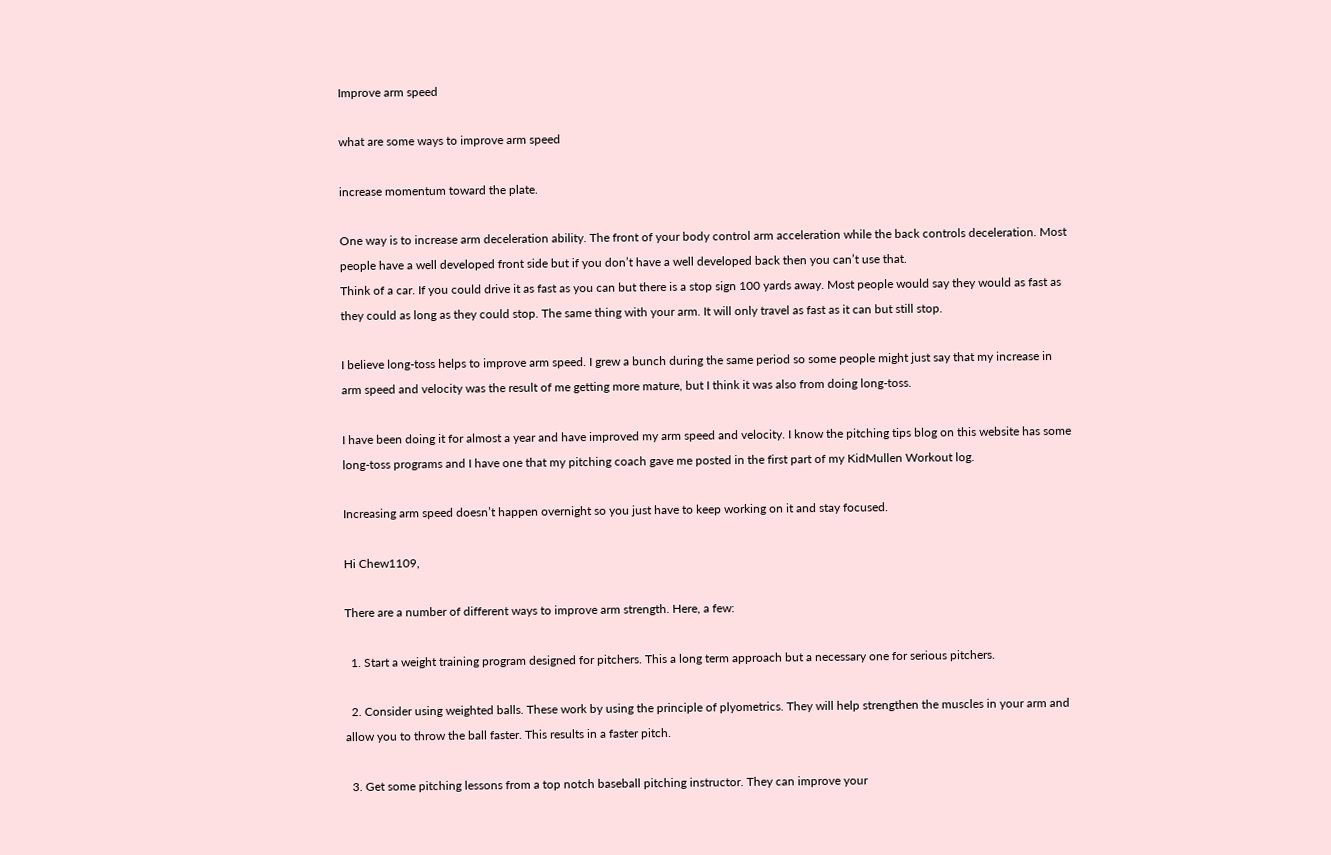Improve arm speed

what are some ways to improve arm speed

increase momentum toward the plate.

One way is to increase arm deceleration ability. The front of your body control arm acceleration while the back controls deceleration. Most people have a well developed front side but if you don’t have a well developed back then you can’t use that.
Think of a car. If you could drive it as fast as you can but there is a stop sign 100 yards away. Most people would say they would as fast as they could as long as they could stop. The same thing with your arm. It will only travel as fast as it can but still stop.

I believe long-toss helps to improve arm speed. I grew a bunch during the same period so some people might just say that my increase in arm speed and velocity was the result of me getting more mature, but I think it was also from doing long-toss.

I have been doing it for almost a year and have improved my arm speed and velocity. I know the pitching tips blog on this website has some long-toss programs and I have one that my pitching coach gave me posted in the first part of my KidMullen Workout log.

Increasing arm speed doesn’t happen overnight so you just have to keep working on it and stay focused.

Hi Chew1109,

There are a number of different ways to improve arm strength. Here, a few:

  1. Start a weight training program designed for pitchers. This a long term approach but a necessary one for serious pitchers.

  2. Consider using weighted balls. These work by using the principle of plyometrics. They will help strengthen the muscles in your arm and allow you to throw the ball faster. This results in a faster pitch.

  3. Get some pitching lessons from a top notch baseball pitching instructor. They can improve your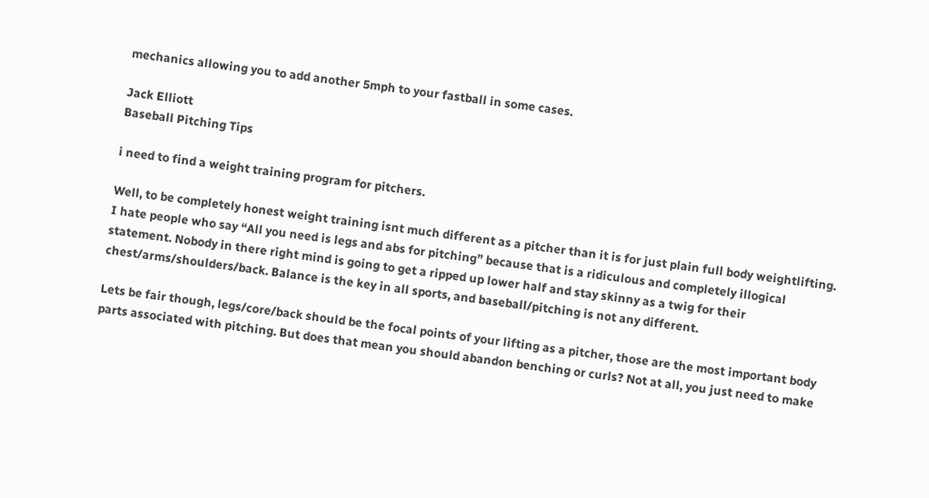mechanics allowing you to add another 5mph to your fastball in some cases.

Jack Elliott
Baseball Pitching Tips

i need to find a weight training program for pitchers.

Well, to be completely honest weight training isnt much different as a pitcher than it is for just plain full body weightlifting. I hate people who say “All you need is legs and abs for pitching” because that is a ridiculous and completely illogical statement. Nobody in there right mind is going to get a ripped up lower half and stay skinny as a twig for their chest/arms/shoulders/back. Balance is the key in all sports, and baseball/pitching is not any different.

Lets be fair though, legs/core/back should be the focal points of your lifting as a pitcher, those are the most important body parts associated with pitching. But does that mean you should abandon benching or curls? Not at all, you just need to make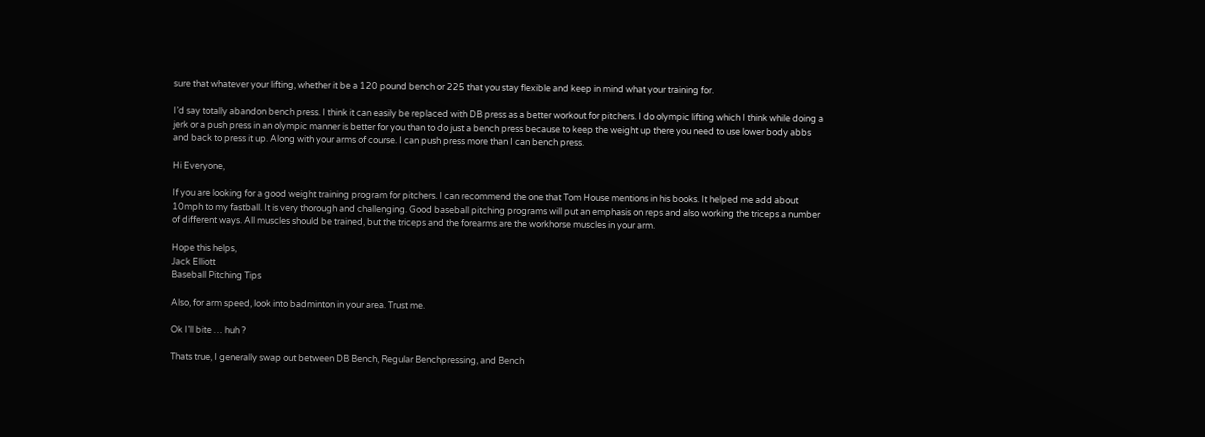sure that whatever your lifting, whether it be a 120 pound bench or 225 that you stay flexible and keep in mind what your training for.

I’d say totally abandon bench press. I think it can easily be replaced with DB press as a better workout for pitchers. I do olympic lifting which I think while doing a jerk or a push press in an olympic manner is better for you than to do just a bench press because to keep the weight up there you need to use lower body abbs and back to press it up. Along with your arms of course. I can push press more than I can bench press.

Hi Everyone,

If you are looking for a good weight training program for pitchers. I can recommend the one that Tom House mentions in his books. It helped me add about 10mph to my fastball. It is very thorough and challenging. Good baseball pitching programs will put an emphasis on reps and also working the triceps a number of different ways. All muscles should be trained, but the triceps and the forearms are the workhorse muscles in your arm.

Hope this helps,
Jack Elliott
Baseball Pitching Tips

Also, for arm speed, look into badminton in your area. Trust me.

Ok I’ll bite … huh ?

Thats true, I generally swap out between DB Bench, Regular Benchpressing, and Bench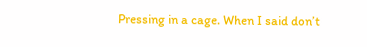Pressing in a cage. When I said don’t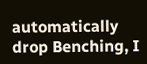automatically drop Benching, I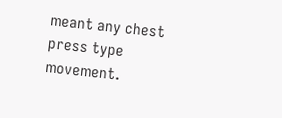meant any chest press type movement.